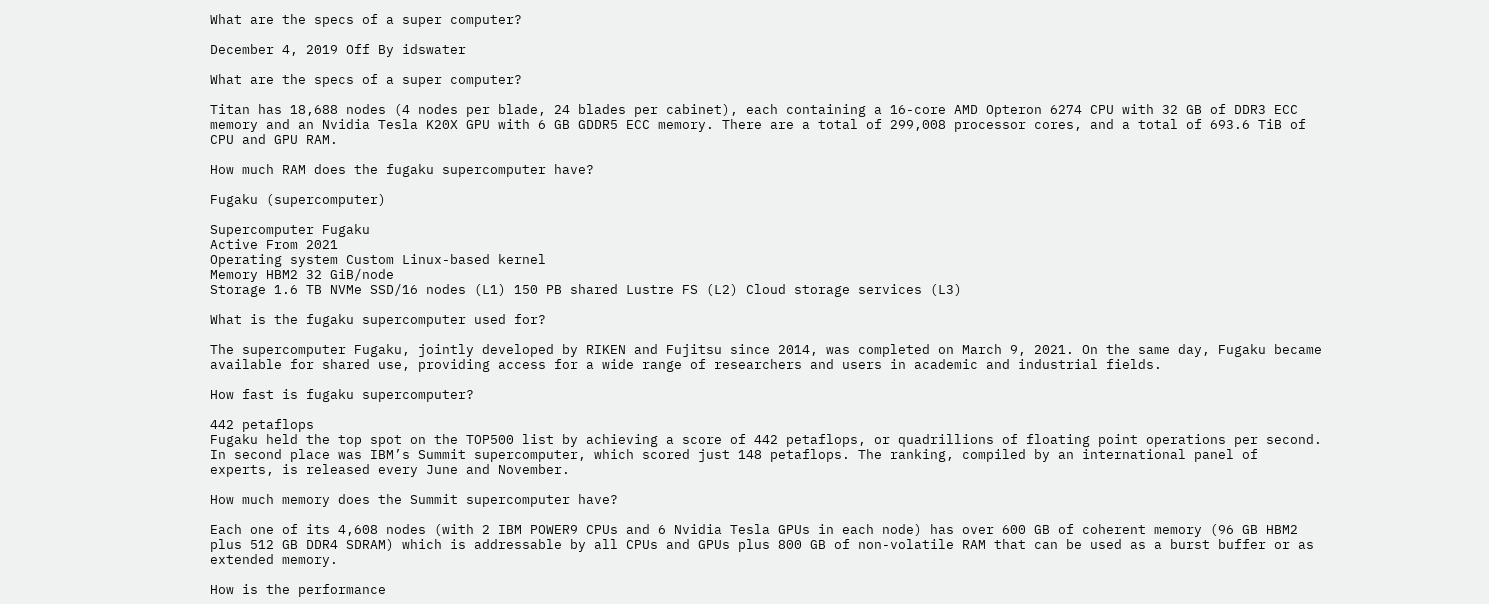What are the specs of a super computer?

December 4, 2019 Off By idswater

What are the specs of a super computer?

Titan has 18,688 nodes (4 nodes per blade, 24 blades per cabinet), each containing a 16-core AMD Opteron 6274 CPU with 32 GB of DDR3 ECC memory and an Nvidia Tesla K20X GPU with 6 GB GDDR5 ECC memory. There are a total of 299,008 processor cores, and a total of 693.6 TiB of CPU and GPU RAM.

How much RAM does the fugaku supercomputer have?

Fugaku (supercomputer)

Supercomputer Fugaku
Active From 2021
Operating system Custom Linux-based kernel
Memory HBM2 32 GiB/node
Storage 1.6 TB NVMe SSD/16 nodes (L1) 150 PB shared Lustre FS (L2) Cloud storage services (L3)

What is the fugaku supercomputer used for?

The supercomputer Fugaku, jointly developed by RIKEN and Fujitsu since 2014, was completed on March 9, 2021. On the same day, Fugaku became available for shared use, providing access for a wide range of researchers and users in academic and industrial fields.

How fast is fugaku supercomputer?

442 petaflops
Fugaku held the top spot on the TOP500 list by achieving a score of 442 petaflops, or quadrillions of floating point operations per second. In second place was IBM’s Summit supercomputer, which scored just 148 petaflops. The ranking, compiled by an international panel of experts, is released every June and November.

How much memory does the Summit supercomputer have?

Each one of its 4,608 nodes (with 2 IBM POWER9 CPUs and 6 Nvidia Tesla GPUs in each node) has over 600 GB of coherent memory (96 GB HBM2 plus 512 GB DDR4 SDRAM) which is addressable by all CPUs and GPUs plus 800 GB of non-volatile RAM that can be used as a burst buffer or as extended memory.

How is the performance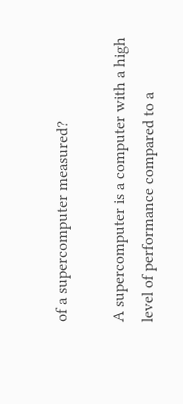of a supercomputer measured?

A supercomputer is a computer with a high level of performance compared to a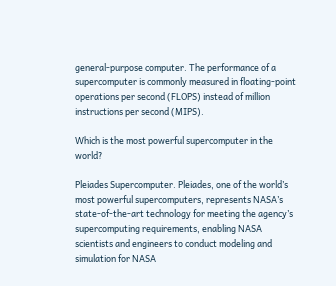general-purpose computer. The performance of a supercomputer is commonly measured in floating-point operations per second (FLOPS) instead of million instructions per second (MIPS).

Which is the most powerful supercomputer in the world?

Pleiades Supercomputer. Pleiades, one of the world’s most powerful supercomputers, represents NASA’s state-of-the-art technology for meeting the agency’s supercomputing requirements, enabling NASA scientists and engineers to conduct modeling and simulation for NASA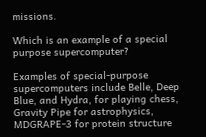missions.

Which is an example of a special purpose supercomputer?

Examples of special-purpose supercomputers include Belle, Deep Blue, and Hydra, for playing chess, Gravity Pipe for astrophysics, MDGRAPE-3 for protein structure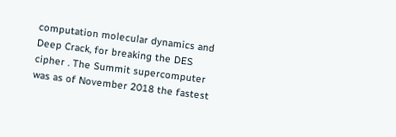computation molecular dynamics and Deep Crack, for breaking the DES cipher . The Summit supercomputer was as of November 2018 the fastest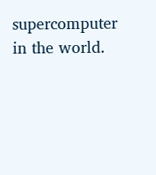supercomputer in the world.